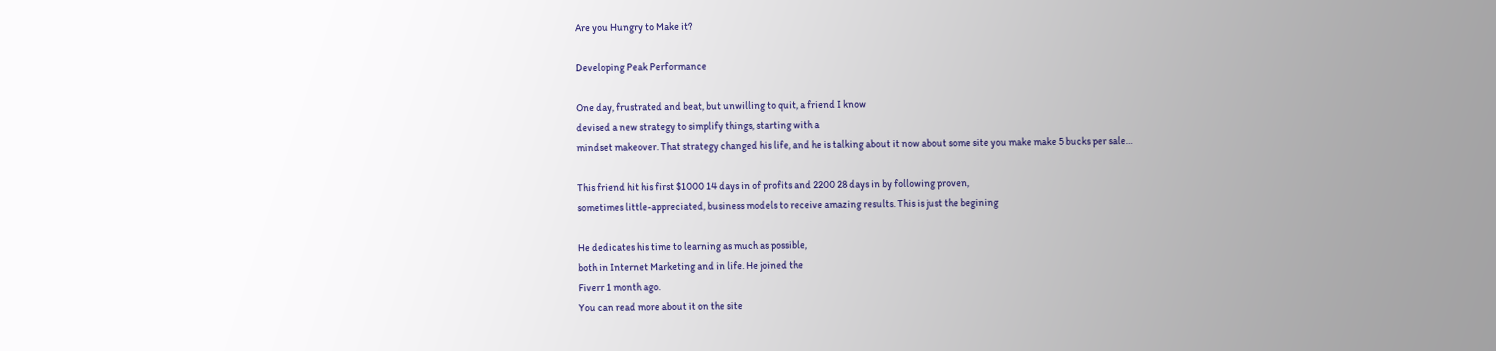Are you Hungry to Make it?

Developing Peak Performance

One day, frustrated and beat, but unwilling to quit, a friend I know
devised a new strategy to simplify things, starting with a
mindset makeover. That strategy changed his life, and he is talking about it now about some site you make make 5 bucks per sale…

This friend hit his first $1000 14 days in of profits and 2200 28 days in by following proven,
sometimes little-appreciated, business models to receive amazing results. This is just the begining

He dedicates his time to learning as much as possible,
both in Internet Marketing and in life. He joined the
Fiverr 1 month ago.
You can read more about it on the site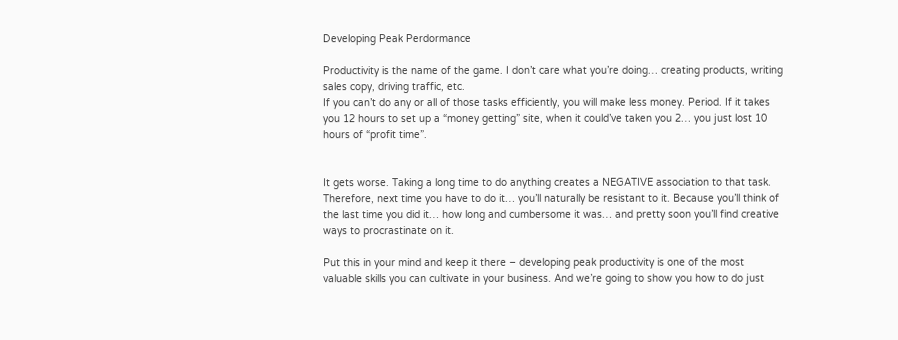Developing Peak Perdormance

Productivity is the name of the game. I don’t care what you’re doing… creating products, writing
sales copy, driving traffic, etc.
If you can’t do any or all of those tasks efficiently, you will make less money. Period. If it takes
you 12 hours to set up a “money getting” site, when it could’ve taken you 2… you just lost 10
hours of “profit time”.


It gets worse. Taking a long time to do anything creates a NEGATIVE association to that task.
Therefore, next time you have to do it… you’ll naturally be resistant to it. Because you’ll think of
the last time you did it… how long and cumbersome it was… and pretty soon you’ll find creative
ways to procrastinate on it.

Put this in your mind and keep it there – developing peak productivity is one of the most
valuable skills you can cultivate in your business. And we’re going to show you how to do just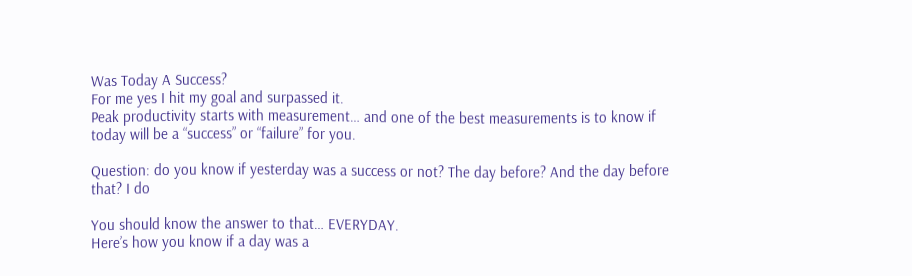Was Today A Success?
For me yes I hit my goal and surpassed it.
Peak productivity starts with measurement… and one of the best measurements is to know if
today will be a “success” or “failure” for you.

Question: do you know if yesterday was a success or not? The day before? And the day before
that? I do

You should know the answer to that… EVERYDAY.
Here’s how you know if a day was a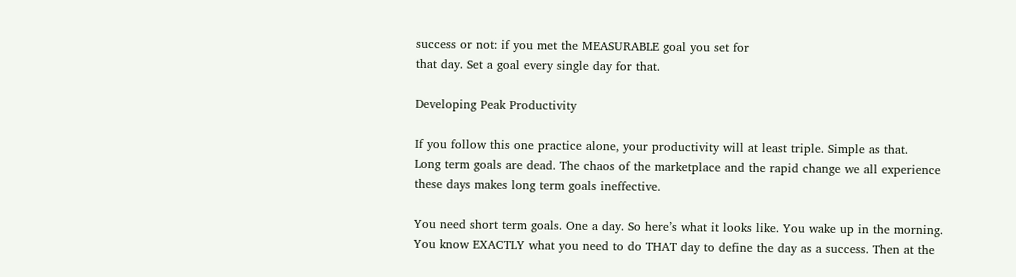success or not: if you met the MEASURABLE goal you set for
that day. Set a goal every single day for that.

Developing Peak Productivity

If you follow this one practice alone, your productivity will at least triple. Simple as that.
Long term goals are dead. The chaos of the marketplace and the rapid change we all experience
these days makes long term goals ineffective.

You need short term goals. One a day. So here’s what it looks like. You wake up in the morning.
You know EXACTLY what you need to do THAT day to define the day as a success. Then at the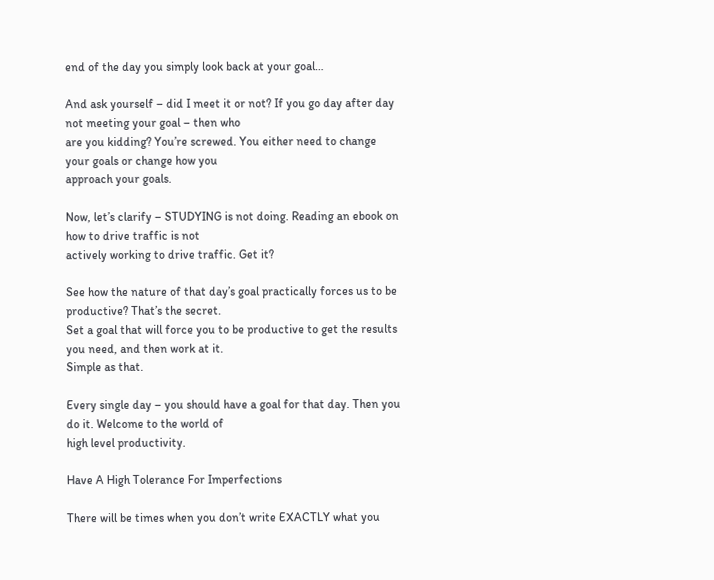end of the day you simply look back at your goal…

And ask yourself – did I meet it or not? If you go day after day not meeting your goal – then who
are you kidding? You’re screwed. You either need to change your goals or change how you
approach your goals.

Now, let’s clarify – STUDYING is not doing. Reading an ebook on how to drive traffic is not
actively working to drive traffic. Get it?

See how the nature of that day’s goal practically forces us to be productive? That’s the secret.
Set a goal that will force you to be productive to get the results you need, and then work at it.
Simple as that.

Every single day – you should have a goal for that day. Then you do it. Welcome to the world of
high level productivity.

Have A High Tolerance For Imperfections

There will be times when you don’t write EXACTLY what you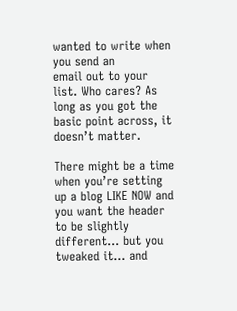wanted to write when you send an
email out to your list. Who cares? As long as you got the basic point across, it doesn’t matter.

There might be a time when you’re setting up a blog LIKE NOW and you want the header to be slightly different… but you tweaked it… and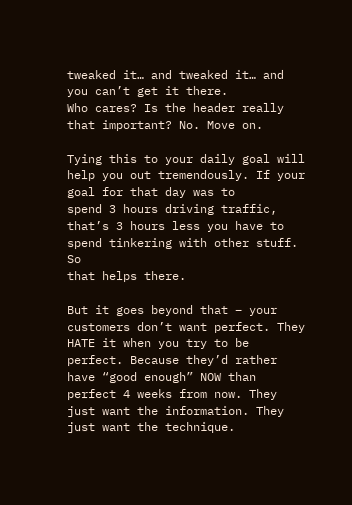tweaked it… and tweaked it… and you can’t get it there.
Who cares? Is the header really that important? No. Move on.

Tying this to your daily goal will help you out tremendously. If your goal for that day was to
spend 3 hours driving traffic, that’s 3 hours less you have to spend tinkering with other stuff. So
that helps there.

But it goes beyond that – your customers don’t want perfect. They HATE it when you try to be
perfect. Because they’d rather have “good enough” NOW than perfect 4 weeks from now. They
just want the information. They just want the technique.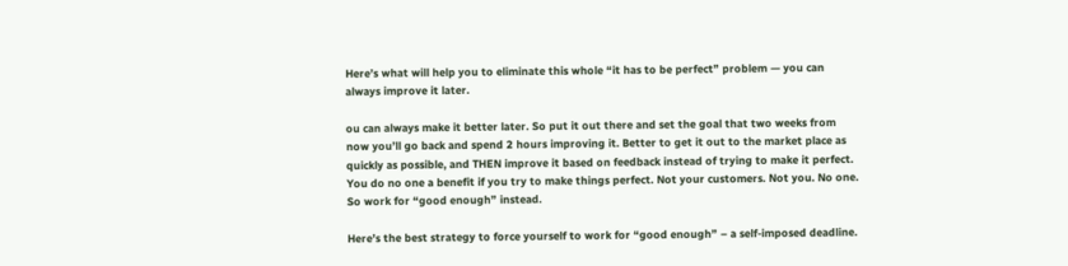Here’s what will help you to eliminate this whole “it has to be perfect” problem — you can
always improve it later.

ou can always make it better later. So put it out there and set the goal that two weeks from
now you’ll go back and spend 2 hours improving it. Better to get it out to the market place as
quickly as possible, and THEN improve it based on feedback instead of trying to make it perfect.
You do no one a benefit if you try to make things perfect. Not your customers. Not you. No one.
So work for “good enough” instead.

Here’s the best strategy to force yourself to work for “good enough” – a self-imposed deadline.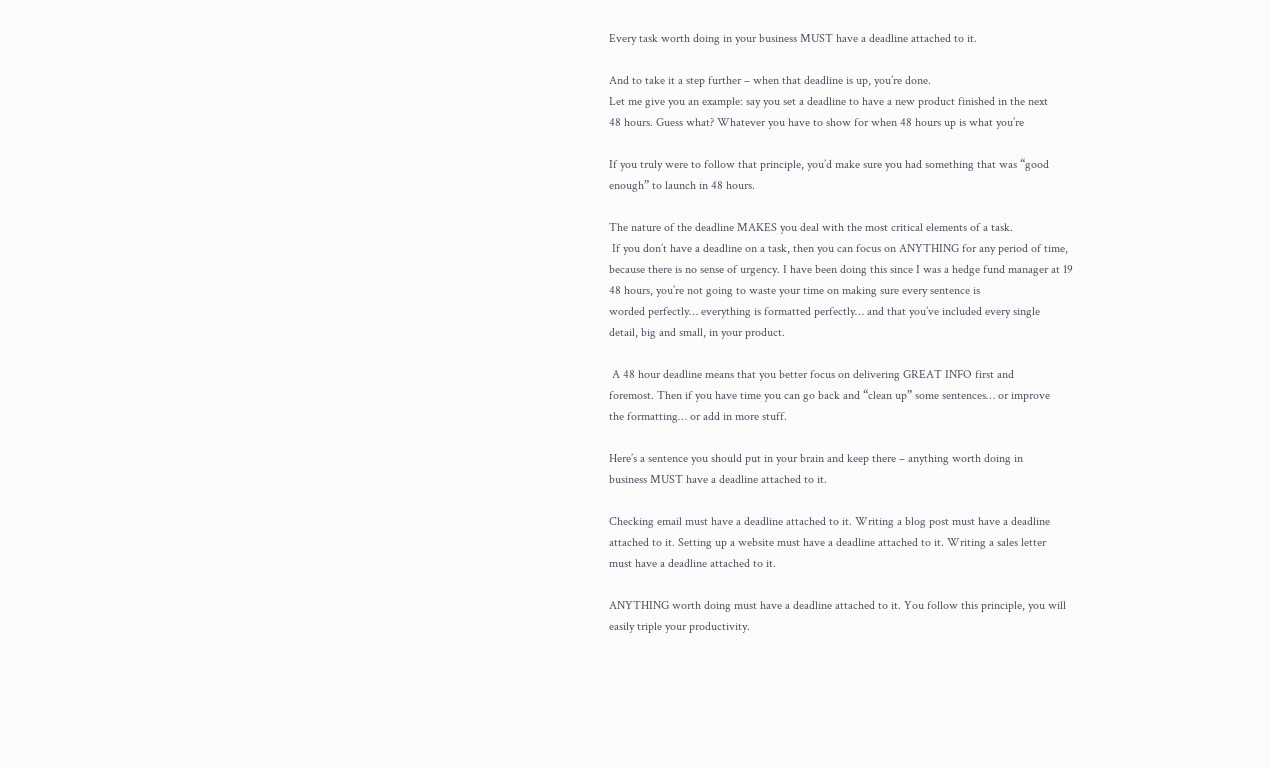Every task worth doing in your business MUST have a deadline attached to it.

And to take it a step further – when that deadline is up, you’re done.
Let me give you an example: say you set a deadline to have a new product finished in the next
48 hours. Guess what? Whatever you have to show for when 48 hours up is what you’re

If you truly were to follow that principle, you’d make sure you had something that was “good
enough” to launch in 48 hours.

The nature of the deadline MAKES you deal with the most critical elements of a task.
 If you don’t have a deadline on a task, then you can focus on ANYTHING for any period of time,
because there is no sense of urgency. I have been doing this since I was a hedge fund manager at 19
48 hours, you’re not going to waste your time on making sure every sentence is
worded perfectly… everything is formatted perfectly… and that you’ve included every single
detail, big and small, in your product.

 A 48 hour deadline means that you better focus on delivering GREAT INFO first and
foremost. Then if you have time you can go back and “clean up” some sentences… or improve
the formatting… or add in more stuff.

Here’s a sentence you should put in your brain and keep there – anything worth doing in
business MUST have a deadline attached to it.

Checking email must have a deadline attached to it. Writing a blog post must have a deadline
attached to it. Setting up a website must have a deadline attached to it. Writing a sales letter
must have a deadline attached to it.

ANYTHING worth doing must have a deadline attached to it. You follow this principle, you will
easily triple your productivity.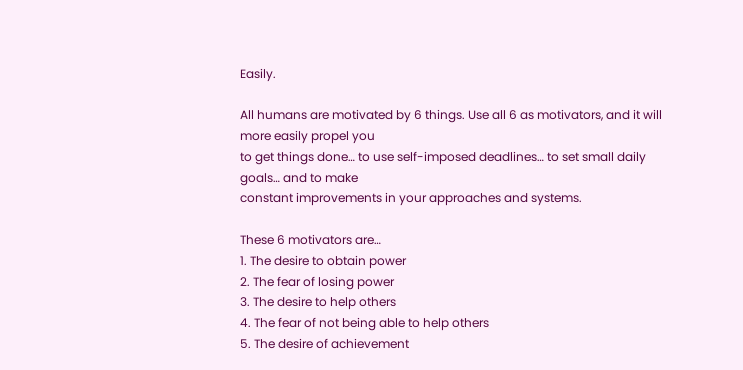Easily.

All humans are motivated by 6 things. Use all 6 as motivators, and it will more easily propel you
to get things done… to use self-imposed deadlines… to set small daily goals… and to make
constant improvements in your approaches and systems.

These 6 motivators are…
1. The desire to obtain power
2. The fear of losing power
3. The desire to help others
4. The fear of not being able to help others
5. The desire of achievement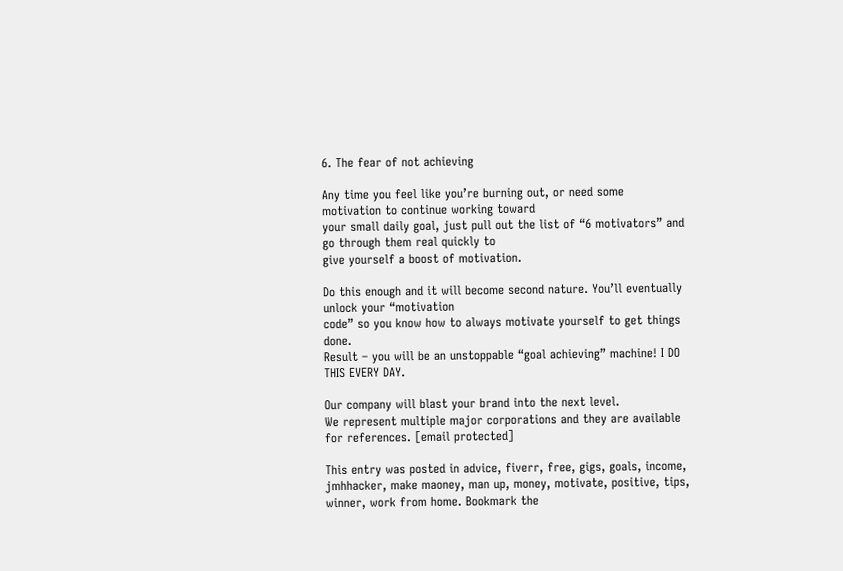6. The fear of not achieving

Any time you feel like you’re burning out, or need some motivation to continue working toward
your small daily goal, just pull out the list of “6 motivators” and go through them real quickly to
give yourself a boost of motivation.

Do this enough and it will become second nature. You’ll eventually unlock your “motivation
code” so you know how to always motivate yourself to get things done.
Result – you will be an unstoppable “goal achieving” machine! I DO THIS EVERY DAY.

Our company will blast your brand into the next level.
We represent multiple major corporations and they are available for references. [email protected]

This entry was posted in advice, fiverr, free, gigs, goals, income, jmhhacker, make maoney, man up, money, motivate, positive, tips, winner, work from home. Bookmark the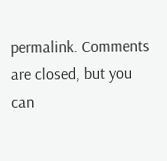permalink. Comments are closed, but you can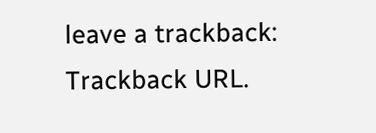leave a trackback: Trackback URL.